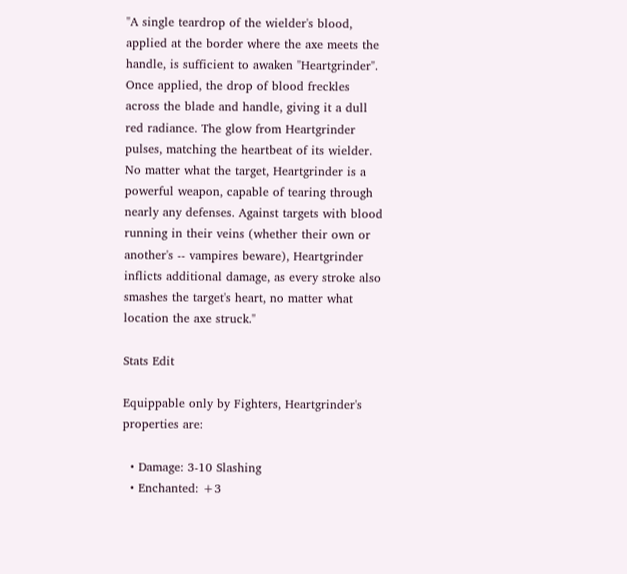"A single teardrop of the wielder's blood, applied at the border where the axe meets the handle, is sufficient to awaken "Heartgrinder". Once applied, the drop of blood freckles across the blade and handle, giving it a dull red radiance. The glow from Heartgrinder pulses, matching the heartbeat of its wielder.
No matter what the target, Heartgrinder is a powerful weapon, capable of tearing through nearly any defenses. Against targets with blood running in their veins (whether their own or another's -- vampires beware), Heartgrinder inflicts additional damage, as every stroke also smashes the target's heart, no matter what location the axe struck."

Stats Edit

Equippable only by Fighters, Heartgrinder's properties are:

  • Damage: 3-10 Slashing
  • Enchanted: +3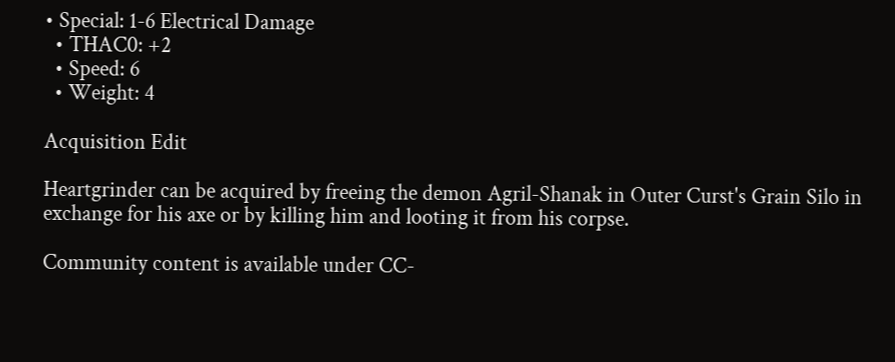• Special: 1-6 Electrical Damage
  • THAC0: +2
  • Speed: 6
  • Weight: 4

Acquisition Edit

Heartgrinder can be acquired by freeing the demon Agril-Shanak in Outer Curst's Grain Silo in exchange for his axe or by killing him and looting it from his corpse.

Community content is available under CC-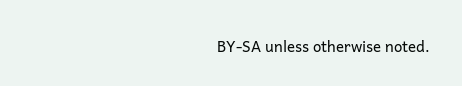BY-SA unless otherwise noted.